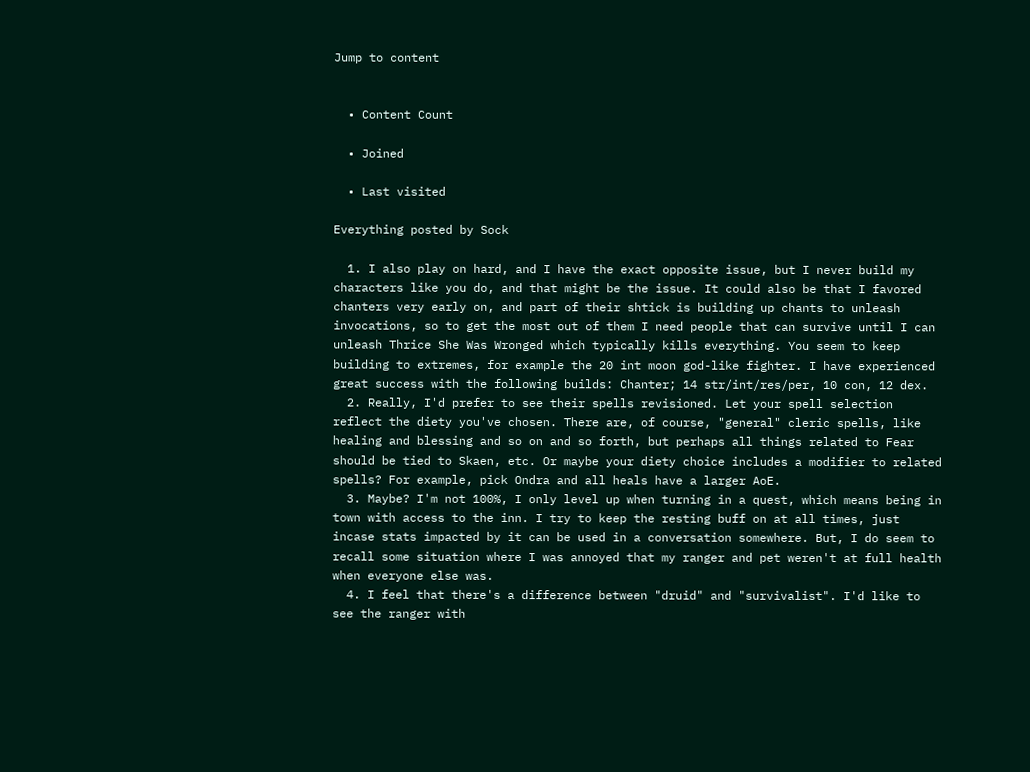Jump to content


  • Content Count

  • Joined

  • Last visited

Everything posted by Sock

  1. I also play on hard, and I have the exact opposite issue, but I never build my characters like you do, and that might be the issue. It could also be that I favored chanters very early on, and part of their shtick is building up chants to unleash invocations, so to get the most out of them I need people that can survive until I can unleash Thrice She Was Wronged which typically kills everything. You seem to keep building to extremes, for example the 20 int moon god-like fighter. I have experienced great success with the following builds: Chanter; 14 str/int/res/per, 10 con, 12 dex.
  2. Really, I'd prefer to see their spells revisioned. Let your spell selection reflect the diety you've chosen. There are, of course, "general" cleric spells, like healing and blessing and so on and so forth, but perhaps all things related to Fear should be tied to Skaen, etc. Or maybe your diety choice includes a modifier to related spells? For example, pick Ondra and all heals have a larger AoE.
  3. Maybe? I'm not 100%, I only level up when turning in a quest, which means being in town with access to the inn. I try to keep the resting buff on at all times, just incase stats impacted by it can be used in a conversation somewhere. But, I do seem to recall some situation where I was annoyed that my ranger and pet weren't at full health when everyone else was.
  4. I feel that there's a difference between "druid" and "survivalist". I'd like to see the ranger with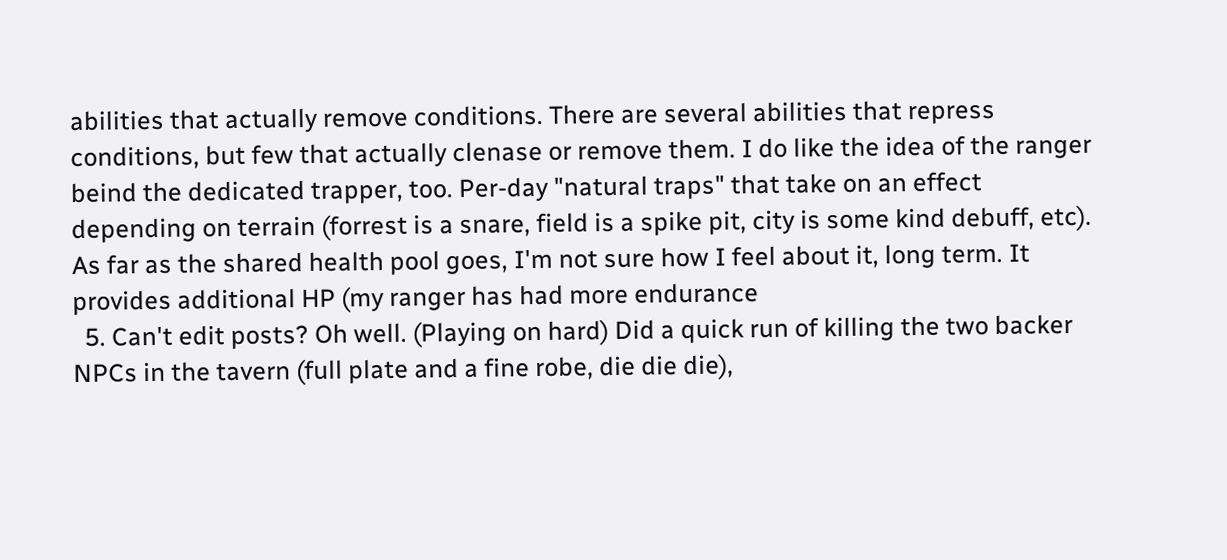abilities that actually remove conditions. There are several abilities that repress conditions, but few that actually clenase or remove them. I do like the idea of the ranger beind the dedicated trapper, too. Per-day "natural traps" that take on an effect depending on terrain (forrest is a snare, field is a spike pit, city is some kind debuff, etc). As far as the shared health pool goes, I'm not sure how I feel about it, long term. It provides additional HP (my ranger has had more endurance
  5. Can't edit posts? Oh well. (Playing on hard) Did a quick run of killing the two backer NPCs in the tavern (full plate and a fine robe, die die die),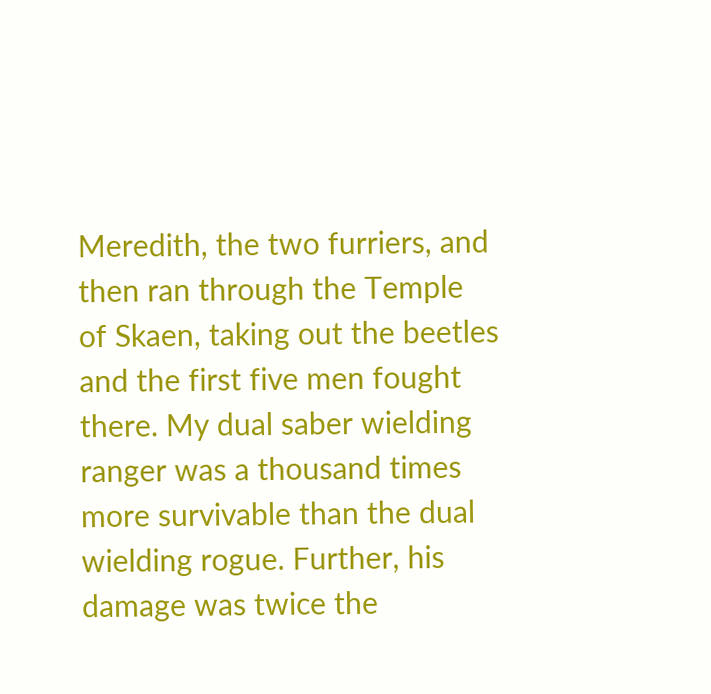Meredith, the two furriers, and then ran through the Temple of Skaen, taking out the beetles and the first five men fought there. My dual saber wielding ranger was a thousand times more survivable than the dual wielding rogue. Further, his damage was twice the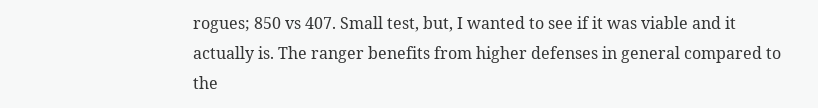rogues; 850 vs 407. Small test, but, I wanted to see if it was viable and it actually is. The ranger benefits from higher defenses in general compared to the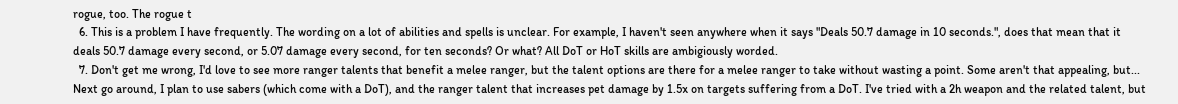rogue, too. The rogue t
  6. This is a problem I have frequently. The wording on a lot of abilities and spells is unclear. For example, I haven't seen anywhere when it says "Deals 50.7 damage in 10 seconds.", does that mean that it deals 50.7 damage every second, or 5.07 damage every second, for ten seconds? Or what? All DoT or HoT skills are ambigiously worded.
  7. Don't get me wrong, I'd love to see more ranger talents that benefit a melee ranger, but the talent options are there for a melee ranger to take without wasting a point. Some aren't that appealing, but... Next go around, I plan to use sabers (which come with a DoT), and the ranger talent that increases pet damage by 1.5x on targets suffering from a DoT. I've tried with a 2h weapon and the related talent, but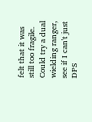felt that it was still too fragile. Could try a dual wielding ranger, see if I can't just DPS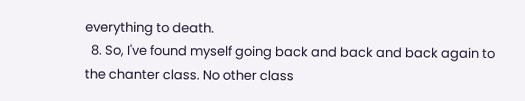everything to death.
  8. So, I've found myself going back and back and back again to the chanter class. No other class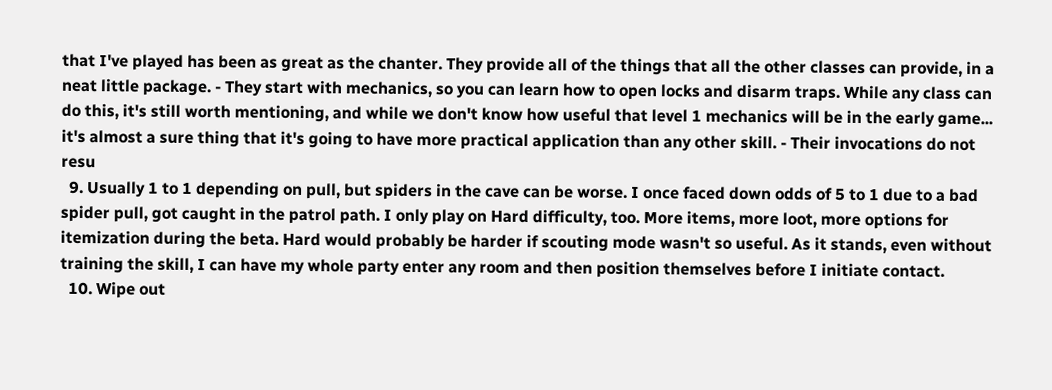that I've played has been as great as the chanter. They provide all of the things that all the other classes can provide, in a neat little package. - They start with mechanics, so you can learn how to open locks and disarm traps. While any class can do this, it's still worth mentioning, and while we don't know how useful that level 1 mechanics will be in the early game... it's almost a sure thing that it's going to have more practical application than any other skill. - Their invocations do not resu
  9. Usually 1 to 1 depending on pull, but spiders in the cave can be worse. I once faced down odds of 5 to 1 due to a bad spider pull, got caught in the patrol path. I only play on Hard difficulty, too. More items, more loot, more options for itemization during the beta. Hard would probably be harder if scouting mode wasn't so useful. As it stands, even without training the skill, I can have my whole party enter any room and then position themselves before I initiate contact.
  10. Wipe out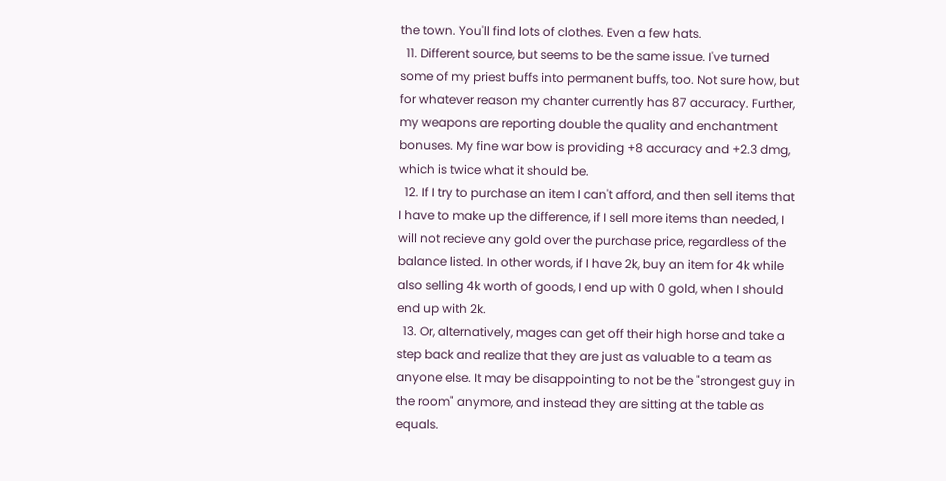the town. You'll find lots of clothes. Even a few hats.
  11. Different source, but seems to be the same issue. I've turned some of my priest buffs into permanent buffs, too. Not sure how, but for whatever reason my chanter currently has 87 accuracy. Further, my weapons are reporting double the quality and enchantment bonuses. My fine war bow is providing +8 accuracy and +2.3 dmg, which is twice what it should be.
  12. If I try to purchase an item I can't afford, and then sell items that I have to make up the difference, if I sell more items than needed, I will not recieve any gold over the purchase price, regardless of the balance listed. In other words, if I have 2k, buy an item for 4k while also selling 4k worth of goods, I end up with 0 gold, when I should end up with 2k.
  13. Or, alternatively, mages can get off their high horse and take a step back and realize that they are just as valuable to a team as anyone else. It may be disappointing to not be the "strongest guy in the room" anymore, and instead they are sitting at the table as equals.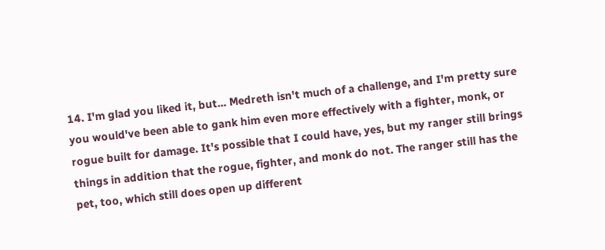14. I'm glad you liked it, but... Medreth isn't much of a challenge, and I'm pretty sure you would've been able to gank him even more effectively with a fighter, monk, or rogue built for damage. It's possible that I could have, yes, but my ranger still brings things in addition that the rogue, fighter, and monk do not. The ranger still has the pet, too, which still does open up different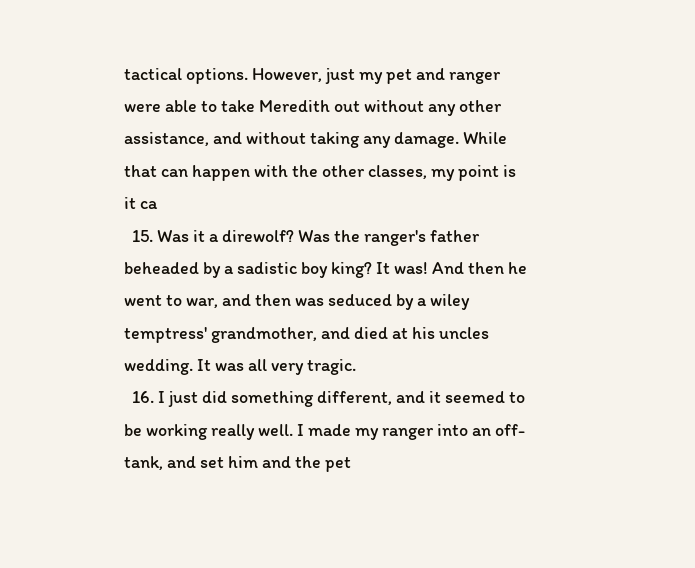tactical options. However, just my pet and ranger were able to take Meredith out without any other assistance, and without taking any damage. While that can happen with the other classes, my point is it ca
  15. Was it a direwolf? Was the ranger's father beheaded by a sadistic boy king? It was! And then he went to war, and then was seduced by a wiley temptress' grandmother, and died at his uncles wedding. It was all very tragic.
  16. I just did something different, and it seemed to be working really well. I made my ranger into an off-tank, and set him and the pet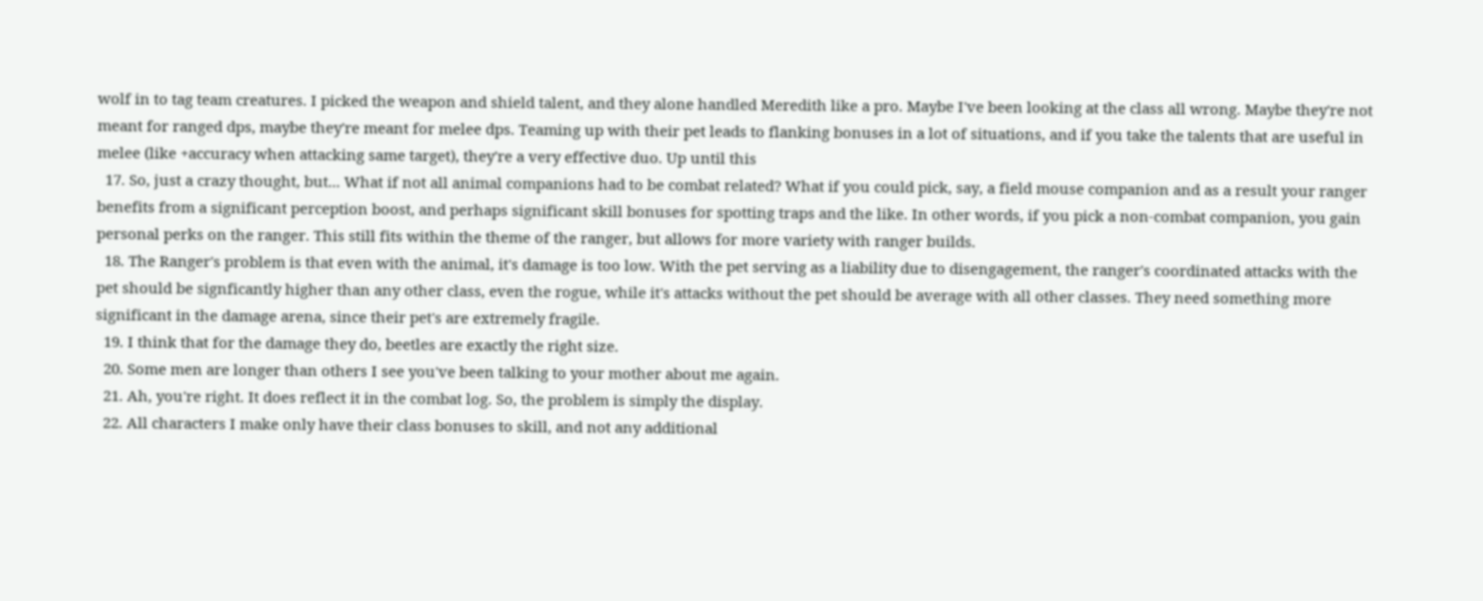wolf in to tag team creatures. I picked the weapon and shield talent, and they alone handled Meredith like a pro. Maybe I've been looking at the class all wrong. Maybe they're not meant for ranged dps, maybe they're meant for melee dps. Teaming up with their pet leads to flanking bonuses in a lot of situations, and if you take the talents that are useful in melee (like +accuracy when attacking same target), they're a very effective duo. Up until this
  17. So, just a crazy thought, but... What if not all animal companions had to be combat related? What if you could pick, say, a field mouse companion and as a result your ranger benefits from a significant perception boost, and perhaps significant skill bonuses for spotting traps and the like. In other words, if you pick a non-combat companion, you gain personal perks on the ranger. This still fits within the theme of the ranger, but allows for more variety with ranger builds.
  18. The Ranger's problem is that even with the animal, it's damage is too low. With the pet serving as a liability due to disengagement, the ranger's coordinated attacks with the pet should be signficantly higher than any other class, even the rogue, while it's attacks without the pet should be average with all other classes. They need something more significant in the damage arena, since their pet's are extremely fragile.
  19. I think that for the damage they do, beetles are exactly the right size.
  20. Some men are longer than others I see you've been talking to your mother about me again.
  21. Ah, you're right. It does reflect it in the combat log. So, the problem is simply the display.
  22. All characters I make only have their class bonuses to skill, and not any additional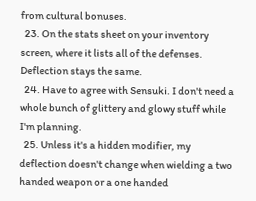from cultural bonuses.
  23. On the stats sheet on your inventory screen, where it lists all of the defenses. Deflection stays the same.
  24. Have to agree with Sensuki. I don't need a whole bunch of glittery and glowy stuff while I'm planning.
  25. Unless it's a hidden modifier, my deflection doesn't change when wielding a two handed weapon or a one handed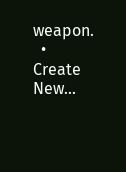weapon.
  • Create New...